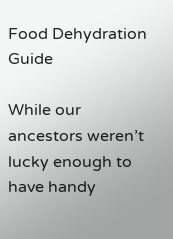Food Dehydration Guide

While our ancestors weren’t lucky enough to have handy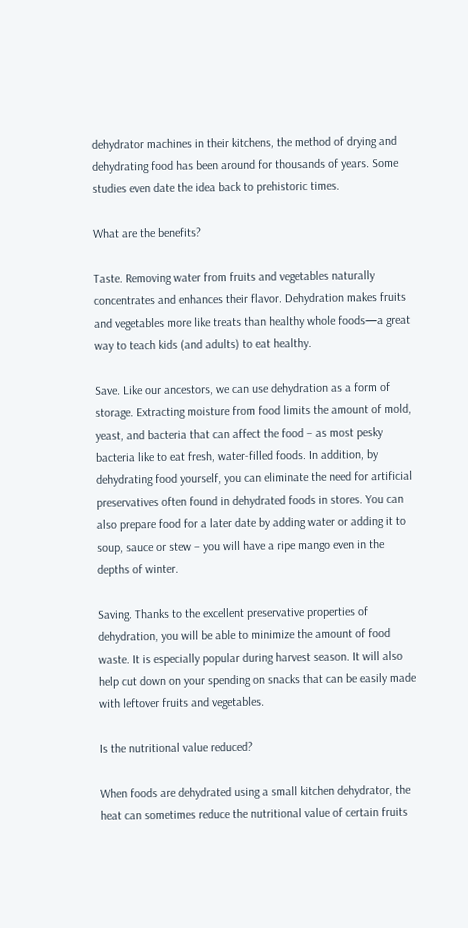dehydrator machines in their kitchens, the method of drying and dehydrating food has been around for thousands of years. Some studies even date the idea back to prehistoric times.

What are the benefits?

Taste. Removing water from fruits and vegetables naturally concentrates and enhances their flavor. Dehydration makes fruits and vegetables more like treats than healthy whole foods—a great way to teach kids (and adults) to eat healthy.

Save. Like our ancestors, we can use dehydration as a form of storage. Extracting moisture from food limits the amount of mold, yeast, and bacteria that can affect the food – as most pesky bacteria like to eat fresh, water-filled foods. In addition, by dehydrating food yourself, you can eliminate the need for artificial preservatives often found in dehydrated foods in stores. You can also prepare food for a later date by adding water or adding it to soup, sauce or stew – you will have a ripe mango even in the depths of winter.

Saving. Thanks to the excellent preservative properties of dehydration, you will be able to minimize the amount of food waste. It is especially popular during harvest season. It will also help cut down on your spending on snacks that can be easily made with leftover fruits and vegetables.

Is the nutritional value reduced?

When foods are dehydrated using a small kitchen dehydrator, the heat can sometimes reduce the nutritional value of certain fruits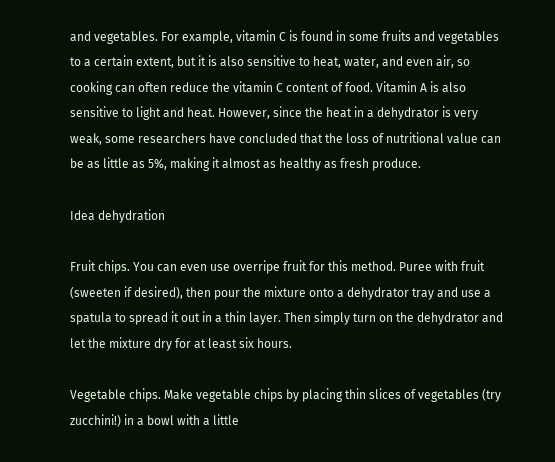and vegetables. For example, vitamin C is found in some fruits and vegetables to a certain extent, but it is also sensitive to heat, water, and even air, so cooking can often reduce the vitamin C content of food. Vitamin A is also sensitive to light and heat. However, since the heat in a dehydrator is very weak, some researchers have concluded that the loss of nutritional value can be as little as 5%, making it almost as healthy as fresh produce.

Idea dehydration

Fruit chips. You can even use overripe fruit for this method. Puree with fruit (sweeten if desired), then pour the mixture onto a dehydrator tray and use a spatula to spread it out in a thin layer. Then simply turn on the dehydrator and let the mixture dry for at least six hours.

Vegetable chips. Make vegetable chips by placing thin slices of vegetables (try zucchini!) in a bowl with a little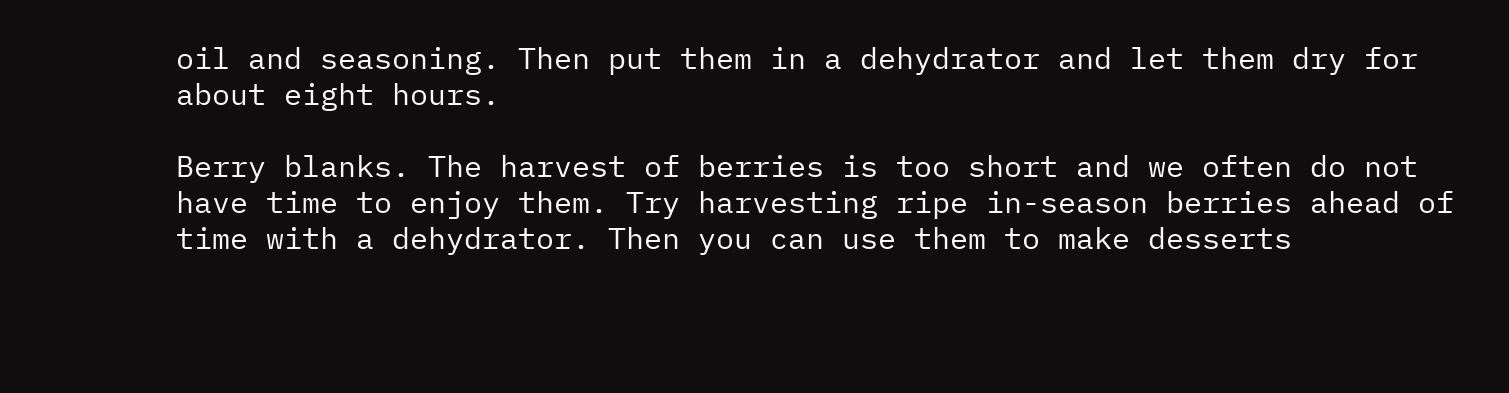oil and seasoning. Then put them in a dehydrator and let them dry for about eight hours.

Berry blanks. The harvest of berries is too short and we often do not have time to enjoy them. Try harvesting ripe in-season berries ahead of time with a dehydrator. Then you can use them to make desserts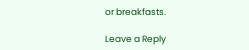or breakfasts.

Leave a Reply